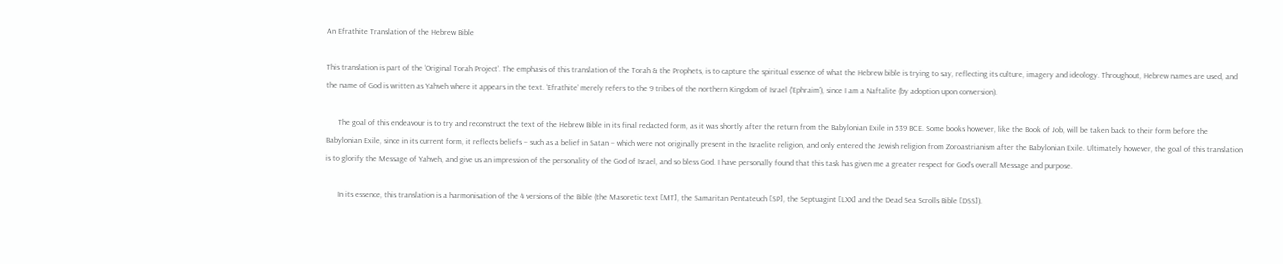An Efrathite Translation of the Hebrew Bible

This translation is part of the ‘Original Torah Project’. The emphasis of this translation of the Torah & the Prophets, is to capture the spiritual essence of what the Hebrew bible is trying to say, reflecting its culture, imagery and ideology. Throughout, Hebrew names are used, and the name of God is written as Yahveh where it appears in the text. ‘Efrathite’ merely refers to the 9 tribes of the northern Kingdom of Israel (‘Ephraim’), since I am a Naftalite (by adoption upon conversion).

      The goal of this endeavour is to try and reconstruct the text of the Hebrew Bible in its final redacted form, as it was shortly after the return from the Babylonian Exile in 539 BCE. Some books however, like the Book of Job, will be taken back to their form before the Babylonian Exile, since in its current form, it reflects beliefs – such as a belief in Satan – which were not originally present in the Israelite religion, and only entered the Jewish religion from Zoroastrianism after the Babylonian Exile. Ultimately however, the goal of this translation is to glorify the Message of Yahveh, and give us an impression of the personality of the God of Israel, and so bless God. I have personally found that this task has given me a greater respect for God’s overall Message and purpose.

      In its essence, this translation is a harmonisation of the 4 versions of the Bible (the Masoretic text [MT], the Samaritan Pentateuch [SP], the Septuagint [LXX] and the Dead Sea Scrolls Bible [DSS]).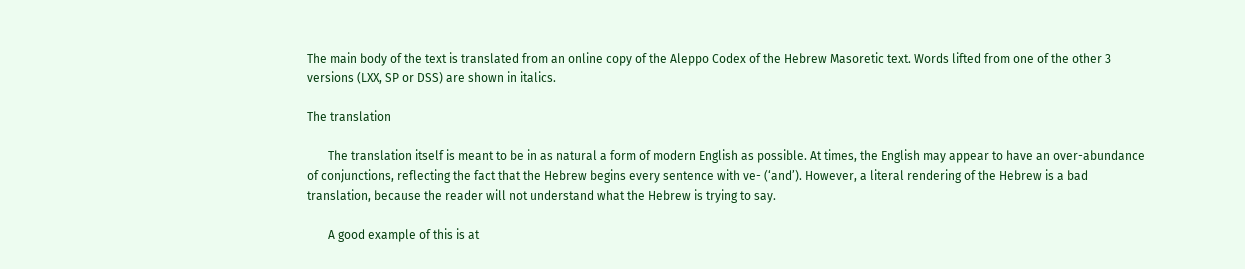The main body of the text is translated from an online copy of the Aleppo Codex of the Hebrew Masoretic text. Words lifted from one of the other 3 versions (LXX, SP or DSS) are shown in italics.

The translation

       The translation itself is meant to be in as natural a form of modern English as possible. At times, the English may appear to have an over-abundance of conjunctions, reflecting the fact that the Hebrew begins every sentence with ve- (‘and’). However, a literal rendering of the Hebrew is a bad translation, because the reader will not understand what the Hebrew is trying to say.

       A good example of this is at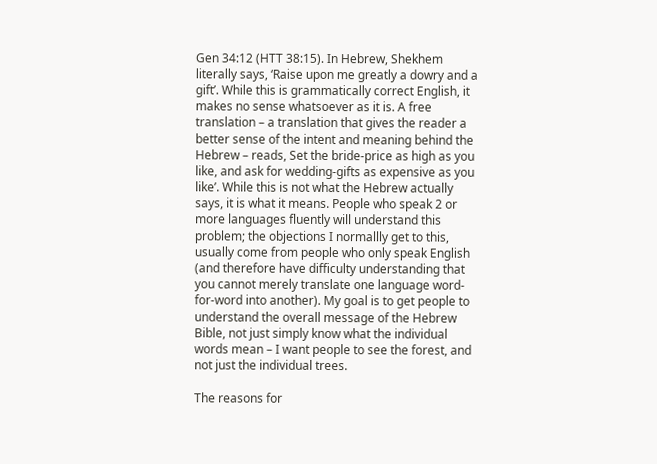Gen 34:12 (HTT 38:15). In Hebrew, Shekhem literally says, ‘Raise upon me greatly a dowry and a gift’. While this is grammatically correct English, it makes no sense whatsoever as it is. A free translation – a translation that gives the reader a better sense of the intent and meaning behind the Hebrew – reads, Set the bride-price as high as you like, and ask for wedding-gifts as expensive as you like’. While this is not what the Hebrew actually says, it is what it means. People who speak 2 or more languages fluently will understand this problem; the objections I normallly get to this, usually come from people who only speak English (and therefore have difficulty understanding that you cannot merely translate one language word-for-word into another). My goal is to get people to understand the overall message of the Hebrew Bible, not just simply know what the individual words mean – I want people to see the forest, and not just the individual trees.

The reasons for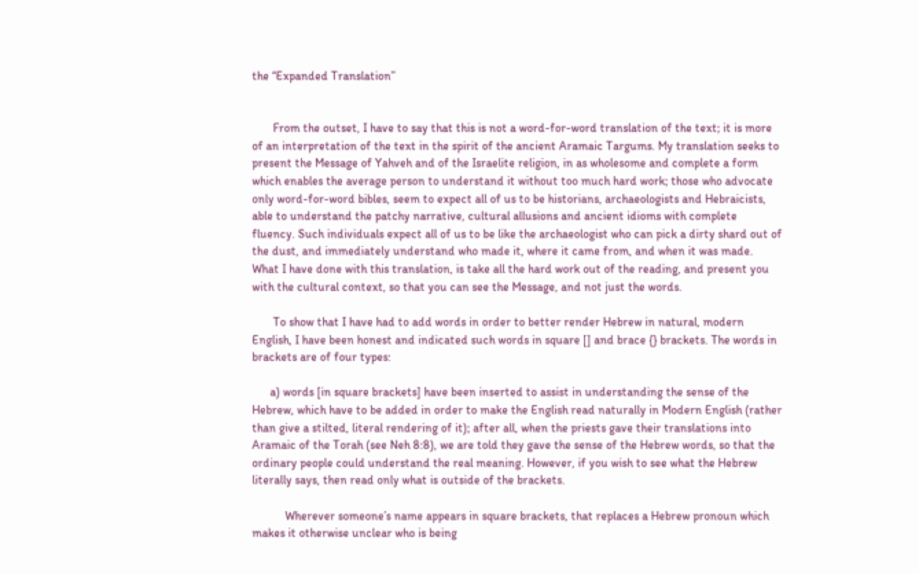the “Expanded Translation”


       From the outset, I have to say that this is not a word-for-word translation of the text; it is more of an interpretation of the text in the spirit of the ancient Aramaic Targums. My translation seeks to present the Message of Yahveh and of the Israelite religion, in as wholesome and complete a form which enables the average person to understand it without too much hard work; those who advocate only word-for-word bibles, seem to expect all of us to be historians, archaeologists and Hebraicists, able to understand the patchy narrative, cultural allusions and ancient idioms with complete fluency. Such individuals expect all of us to be like the archaeologist who can pick a dirty shard out of the dust, and immediately understand who made it, where it came from, and when it was made. What I have done with this translation, is take all the hard work out of the reading, and present you with the cultural context, so that you can see the Message, and not just the words.

       To show that I have had to add words in order to better render Hebrew in natural, modern English, I have been honest and indicated such words in square [] and brace {} brackets. The words in brackets are of four types:

      a) words [in square brackets] have been inserted to assist in understanding the sense of the Hebrew, which have to be added in order to make the English read naturally in Modern English (rather than give a stilted, literal rendering of it); after all, when the priests gave their translations into Aramaic of the Torah (see Neh 8:8), we are told they gave the sense of the Hebrew words, so that the ordinary people could understand the real meaning. However, if you wish to see what the Hebrew literally says, then read only what is outside of the brackets.

           Wherever someone’s name appears in square brackets, that replaces a Hebrew pronoun which makes it otherwise unclear who is being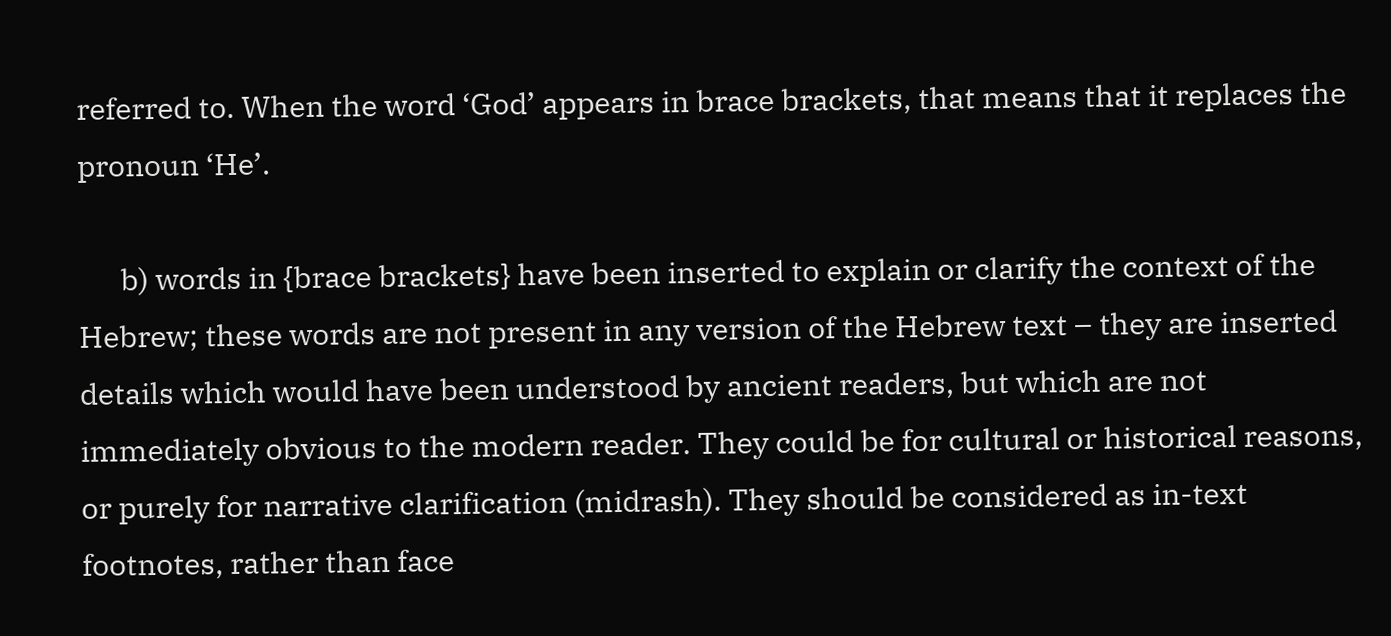referred to. When the word ‘God’ appears in brace brackets, that means that it replaces the pronoun ‘He’.

      b) words in {brace brackets} have been inserted to explain or clarify the context of the Hebrew; these words are not present in any version of the Hebrew text – they are inserted details which would have been understood by ancient readers, but which are not immediately obvious to the modern reader. They could be for cultural or historical reasons, or purely for narrative clarification (midrash). They should be considered as in-text footnotes, rather than face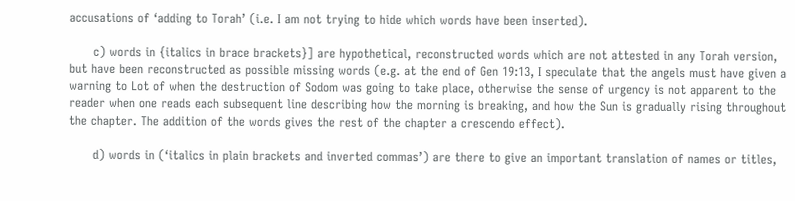accusations of ‘adding to Torah’ (i.e. I am not trying to hide which words have been inserted).

      c) words in {italics in brace brackets}] are hypothetical, reconstructed words which are not attested in any Torah version, but have been reconstructed as possible missing words (e.g. at the end of Gen 19:13, I speculate that the angels must have given a warning to Lot of when the destruction of Sodom was going to take place, otherwise the sense of urgency is not apparent to the reader when one reads each subsequent line describing how the morning is breaking, and how the Sun is gradually rising throughout the chapter. The addition of the words gives the rest of the chapter a crescendo effect).

      d) words in (‘italics in plain brackets and inverted commas’) are there to give an important translation of names or titles,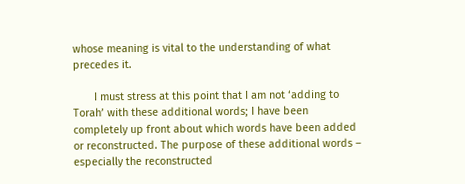whose meaning is vital to the understanding of what precedes it.

       I must stress at this point that I am not ‘adding to Torah’ with these additional words; I have been completely up front about which words have been added or reconstructed. The purpose of these additional words – especially the reconstructed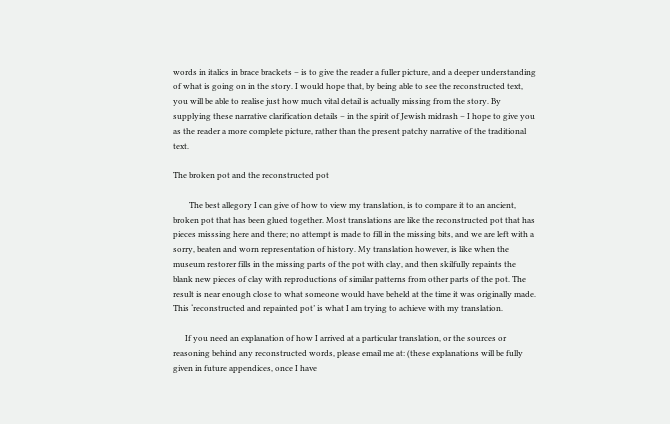words in italics in brace brackets – is to give the reader a fuller picture, and a deeper understanding of what is going on in the story. I would hope that, by being able to see the reconstructed text, you will be able to realise just how much vital detail is actually missing from the story. By supplying these narrative clarification details – in the spirit of Jewish midrash – I hope to give you as the reader a more complete picture, rather than the present patchy narrative of the traditional text.

The broken pot and the reconstructed pot

        The best allegory I can give of how to view my translation, is to compare it to an ancient, broken pot that has been glued together. Most translations are like the reconstructed pot that has pieces misssing here and there; no attempt is made to fill in the missing bits, and we are left with a sorry, beaten and worn representation of history. My translation however, is like when the museum restorer fills in the missing parts of the pot with clay, and then skilfully repaints the blank new pieces of clay with reproductions of similar patterns from other parts of the pot. The result is near enough close to what someone would have beheld at the time it was originally made. This ‘reconstructed and repainted pot’ is what I am trying to achieve with my translation.

      If you need an explanation of how I arrived at a particular translation, or the sources or reasoning behind any reconstructed words, please email me at: (these explanations will be fully given in future appendices, once I have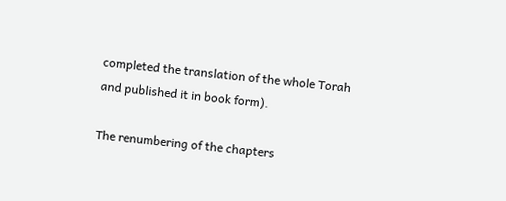completed the translation of the whole Torah and published it in book form).

The renumbering of the chapters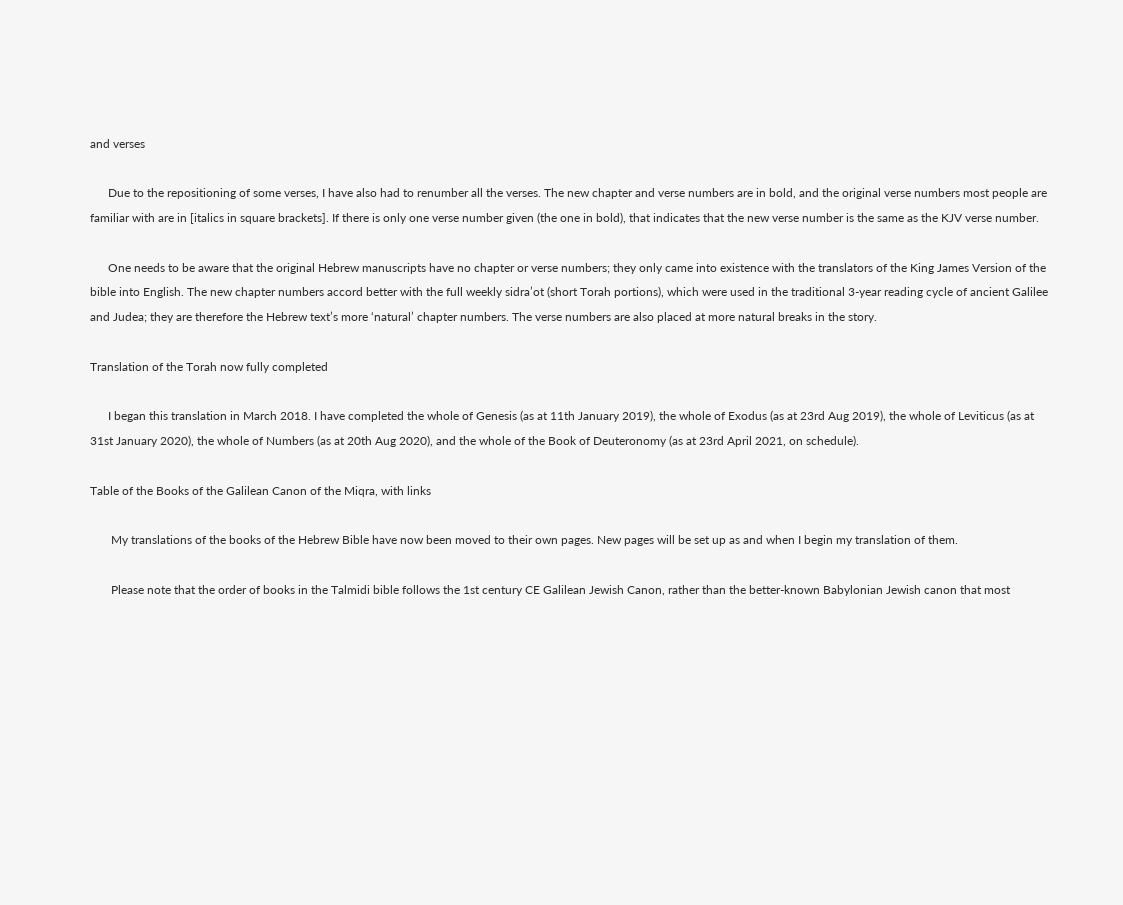and verses

      Due to the repositioning of some verses, I have also had to renumber all the verses. The new chapter and verse numbers are in bold, and the original verse numbers most people are familiar with are in [italics in square brackets]. If there is only one verse number given (the one in bold), that indicates that the new verse number is the same as the KJV verse number.

      One needs to be aware that the original Hebrew manuscripts have no chapter or verse numbers; they only came into existence with the translators of the King James Version of the bible into English. The new chapter numbers accord better with the full weekly sidra’ot (short Torah portions), which were used in the traditional 3-year reading cycle of ancient Galilee and Judea; they are therefore the Hebrew text’s more ‘natural’ chapter numbers. The verse numbers are also placed at more natural breaks in the story.

Translation of the Torah now fully completed

      I began this translation in March 2018. I have completed the whole of Genesis (as at 11th January 2019), the whole of Exodus (as at 23rd Aug 2019), the whole of Leviticus (as at 31st January 2020), the whole of Numbers (as at 20th Aug 2020), and the whole of the Book of Deuteronomy (as at 23rd April 2021, on schedule).

Table of the Books of the Galilean Canon of the Miqra, with links

       My translations of the books of the Hebrew Bible have now been moved to their own pages. New pages will be set up as and when I begin my translation of them.

       Please note that the order of books in the Talmidi bible follows the 1st century CE Galilean Jewish Canon, rather than the better-known Babylonian Jewish canon that most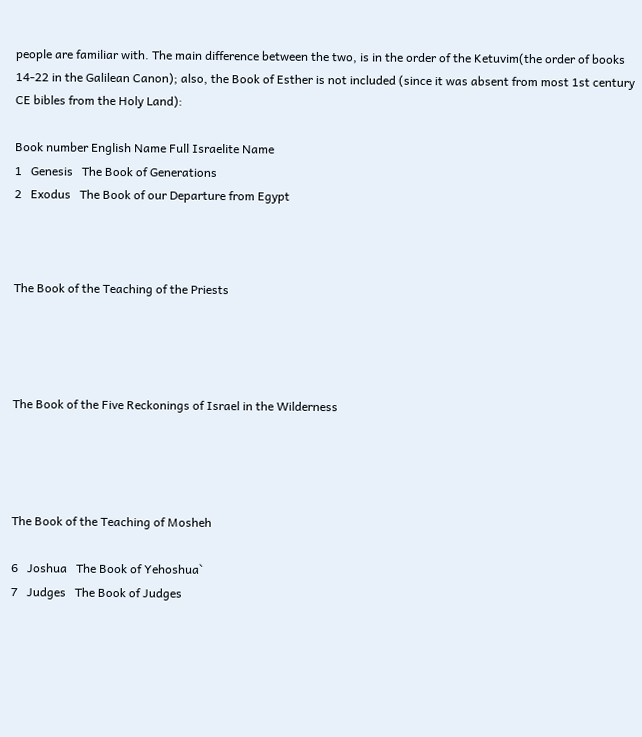people are familiar with. The main difference between the two, is in the order of the Ketuvim(the order of books 14-22 in the Galilean Canon); also, the Book of Esther is not included (since it was absent from most 1st century CE bibles from the Holy Land):

Book number English Name Full Israelite Name
1   Genesis   The Book of Generations
2   Exodus   The Book of our Departure from Egypt



The Book of the Teaching of the Priests




The Book of the Five Reckonings of Israel in the Wilderness




The Book of the Teaching of Mosheh

6   Joshua   The Book of Yehoshua`
7   Judges   The Book of Judges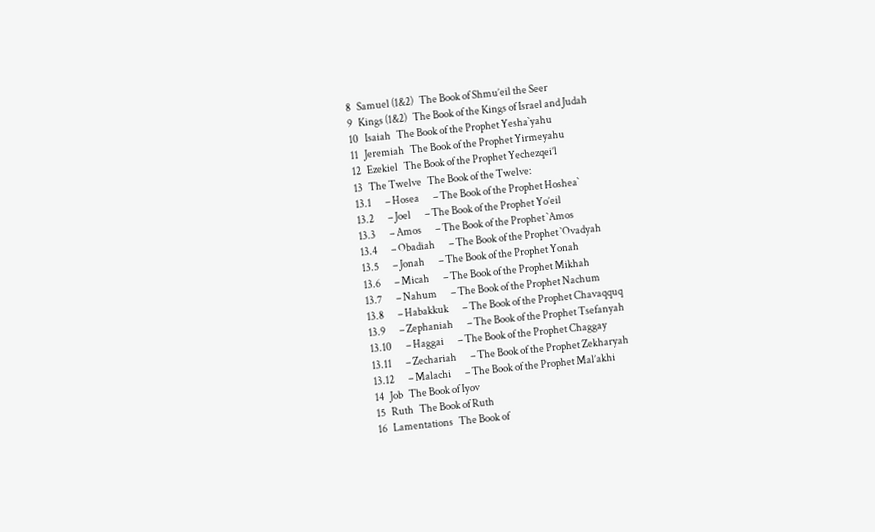8   Samuel (1&2)   The Book of Shmu’eil the Seer
9   Kings (1&2)   The Book of the Kings of Israel and Judah
10   Isaiah   The Book of the Prophet Yesha`yahu
11   Jeremiah   The Book of the Prophet Yirmeyahu
12   Ezekiel   The Book of the Prophet Yechezqei’l
13   The Twelve   The Book of the Twelve:
13.1       – Hosea       – The Book of the Prophet Hoshea`
13.2       – Joel       – The Book of the Prophet Yo’eil
13.3       – Amos       – The Book of the Prophet `Amos
13.4       – Obadiah       – The Book of the Prophet `Ovadyah
13.5       – Jonah       – The Book of the Prophet Yonah
13.6       – Micah       – The Book of the Prophet Mikhah
13.7       – Nahum       – The Book of the Prophet Nachum
13.8       – Habakkuk       – The Book of the Prophet Chavaqquq
13.9       – Zephaniah       – The Book of the Prophet Tsefanyah
13.10       – Haggai       – The Book of the Prophet Chaggay
13.11       – Zechariah       – The Book of the Prophet Zekharyah
13.12       – Malachi       – The Book of the Prophet Mal’akhi
14   Job   The Book of Iyov
15   Ruth   The Book of Ruth
16   Lamentations   The Book of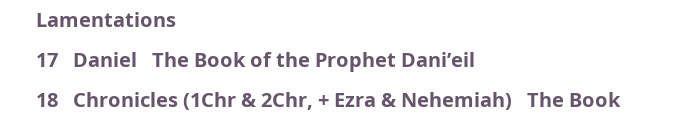Lamentations
17   Daniel   The Book of the Prophet Dani’eil
18   Chronicles (1Chr & 2Chr, + Ezra & Nehemiah)   The Book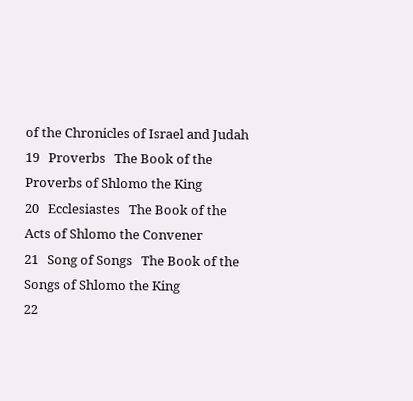of the Chronicles of Israel and Judah
19   Proverbs   The Book of the Proverbs of Shlomo the King
20   Ecclesiastes   The Book of the Acts of Shlomo the Convener
21   Song of Songs   The Book of the Songs of Shlomo the King
22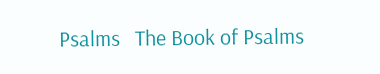Psalms   The Book of Psalms